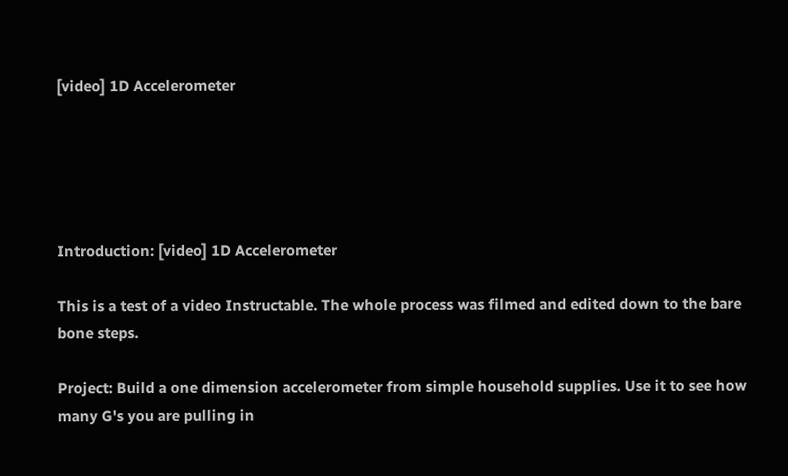[video] 1D Accelerometer





Introduction: [video] 1D Accelerometer

This is a test of a video Instructable. The whole process was filmed and edited down to the bare bone steps.

Project: Build a one dimension accelerometer from simple household supplies. Use it to see how many G's you are pulling in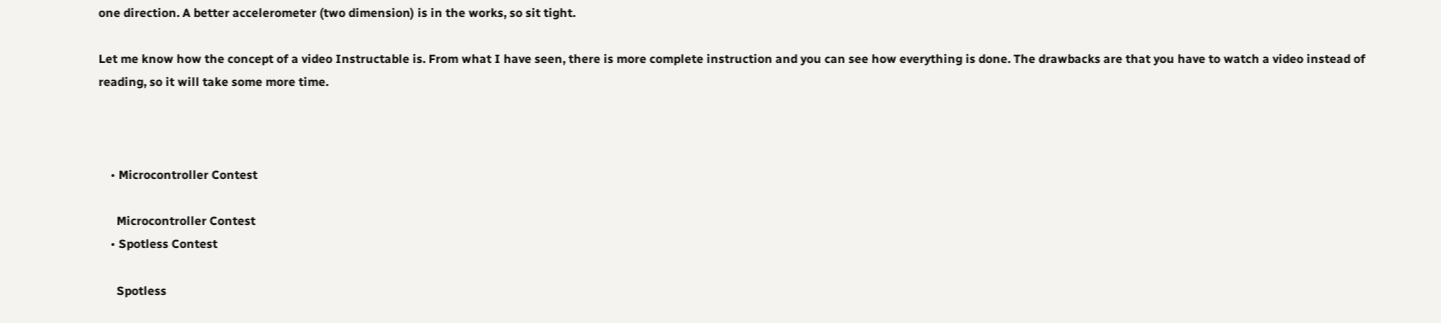one direction. A better accelerometer (two dimension) is in the works, so sit tight.

Let me know how the concept of a video Instructable is. From what I have seen, there is more complete instruction and you can see how everything is done. The drawbacks are that you have to watch a video instead of reading, so it will take some more time.



    • Microcontroller Contest

      Microcontroller Contest
    • Spotless Contest

      Spotless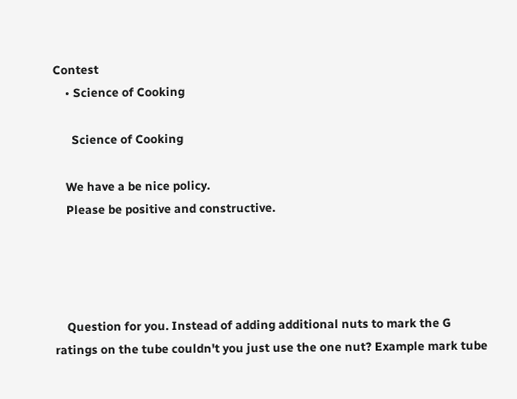Contest
    • Science of Cooking

      Science of Cooking

    We have a be nice policy.
    Please be positive and constructive.




    Question for you. Instead of adding additional nuts to mark the G ratings on the tube couldn't you just use the one nut? Example mark tube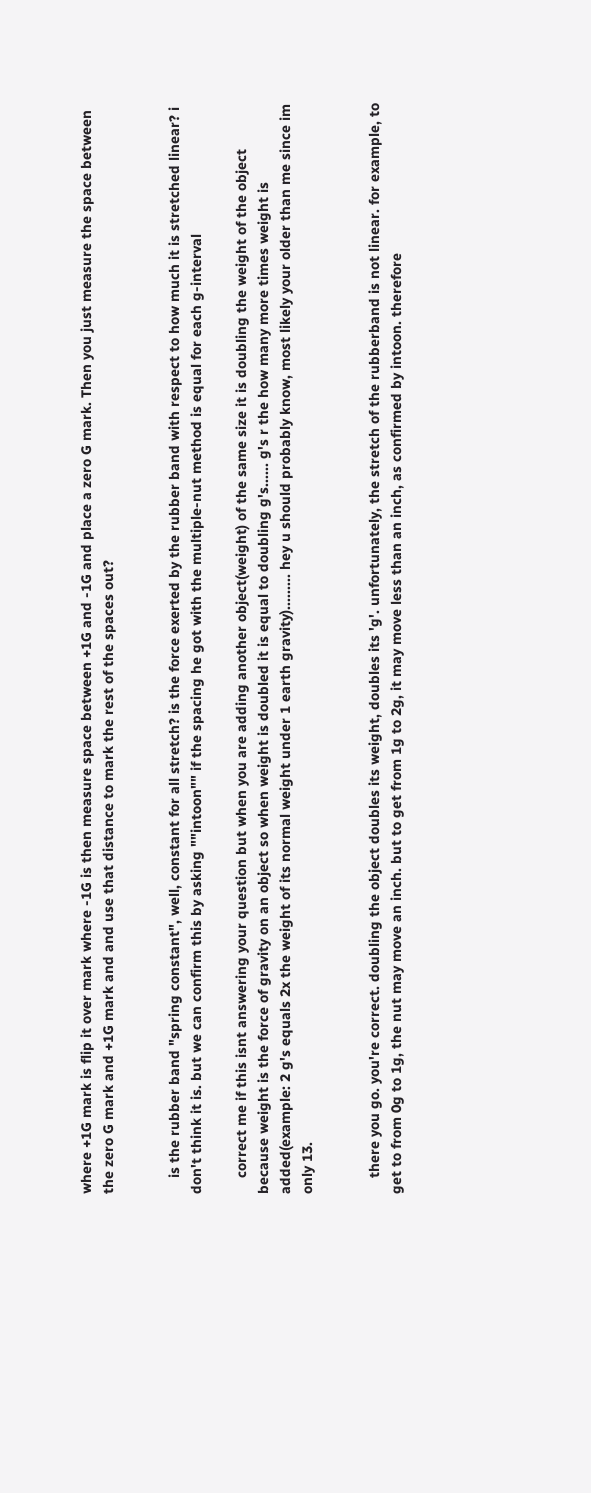where +1G mark is flip it over mark where -1G is then measure space between +1G and -1G and place a zero G mark. Then you just measure the space between the zero G mark and +1G mark and and use that distance to mark the rest of the spaces out?


    is the rubber band "spring constant", well, constant for all stretch? is the force exerted by the rubber band with respect to how much it is stretched linear? i don't think it is. but we can confirm this by asking ""intoon"" if the spacing he got with the multiple-nut method is equal for each g-interval

    correct me if this isnt answering your question but when you are adding another object(weight) of the same size it is doubling the weight of the object because weight is the force of gravity on an object so when weight is doubled it is equal to doubling g's...... g's r the how many more times weight is added(example: 2 g's equals 2x the weight of its normal weight under 1 earth gravity)......... hey u should probably know, most likely your older than me since im only 13.


    there you go. you're correct. doubling the object doubles its weight, doubles its 'g'. unfortunately, the stretch of the rubberband is not linear. for example, to get to from 0g to 1g, the nut may move an inch. but to get from 1g to 2g, it may move less than an inch, as confirmed by intoon. therefore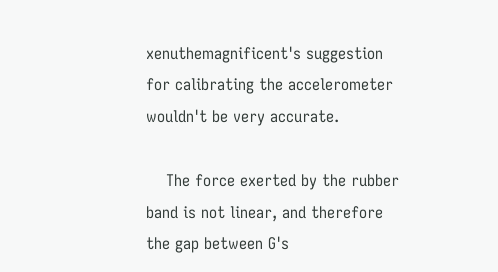xenuthemagnificent's suggestion for calibrating the accelerometer wouldn't be very accurate.

    The force exerted by the rubber band is not linear, and therefore the gap between G's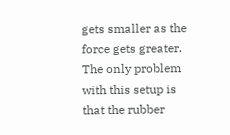gets smaller as the force gets greater. The only problem with this setup is that the rubber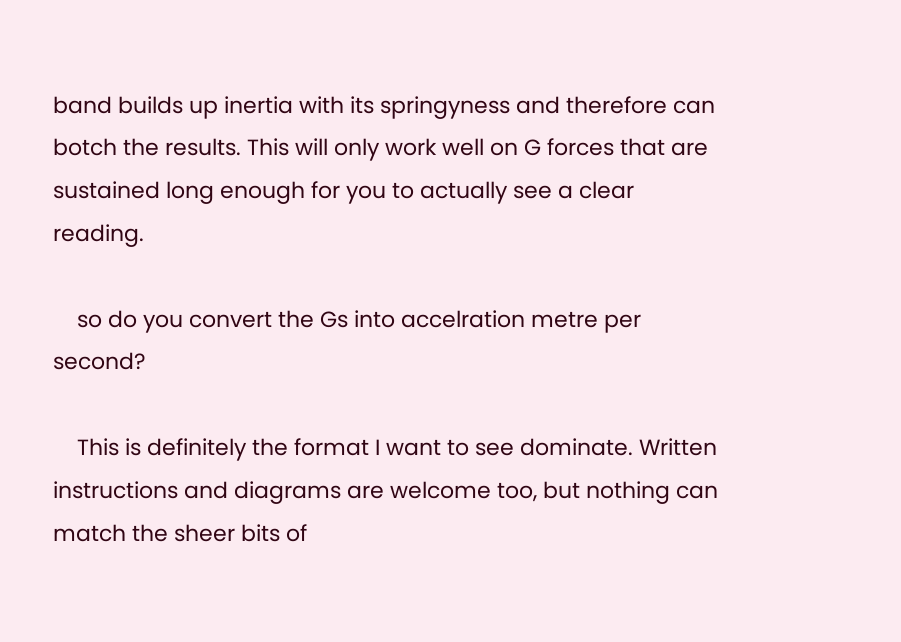band builds up inertia with its springyness and therefore can botch the results. This will only work well on G forces that are sustained long enough for you to actually see a clear reading.

    so do you convert the Gs into accelration metre per second?

    This is definitely the format I want to see dominate. Written instructions and diagrams are welcome too, but nothing can match the sheer bits of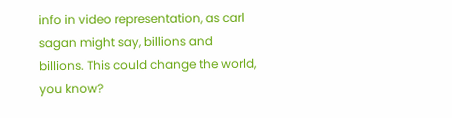info in video representation, as carl sagan might say, billions and billions. This could change the world, you know?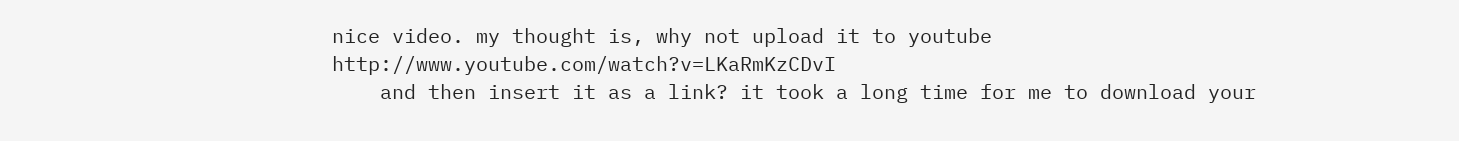nice video. my thought is, why not upload it to youtube http://www.youtube.com/watch?v=LKaRmKzCDvI
    and then insert it as a link? it took a long time for me to download your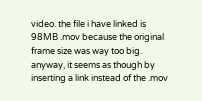video. the file i have linked is 98MB .mov because the original frame size was way too big. anyway, it seems as though by inserting a link instead of the .mov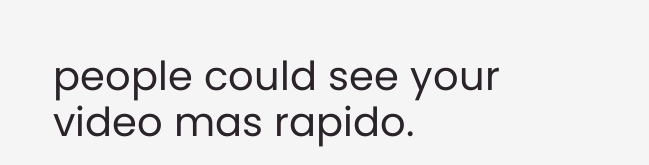people could see your video mas rapido.